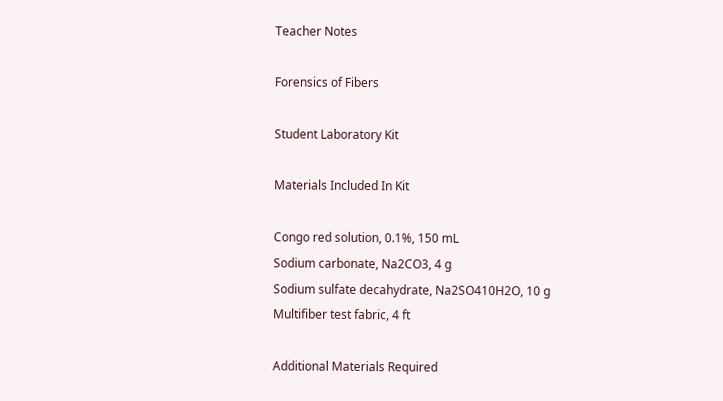Teacher Notes

Forensics of Fibers

Student Laboratory Kit

Materials Included In Kit

Congo red solution, 0.1%, 150 mL
Sodium carbonate, Na2CO3, 4 g
Sodium sulfate decahydrate, Na2SO410H2O, 10 g
Multifiber test fabric, 4 ft

Additional Materials Required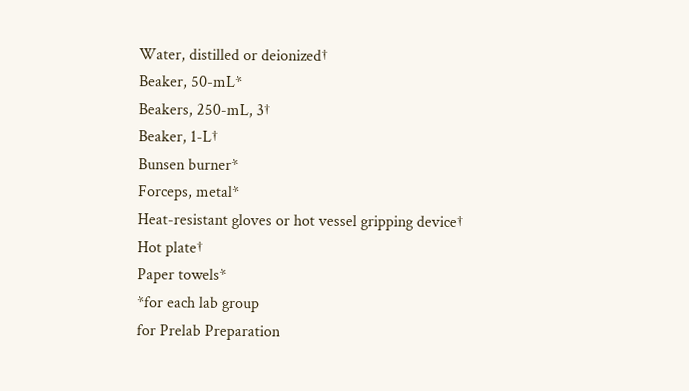Water, distilled or deionized†
Beaker, 50-mL*
Beakers, 250-mL, 3†
Beaker, 1-L†
Bunsen burner*
Forceps, metal*
Heat-resistant gloves or hot vessel gripping device†
Hot plate†
Paper towels*
*for each lab group
for Prelab Preparation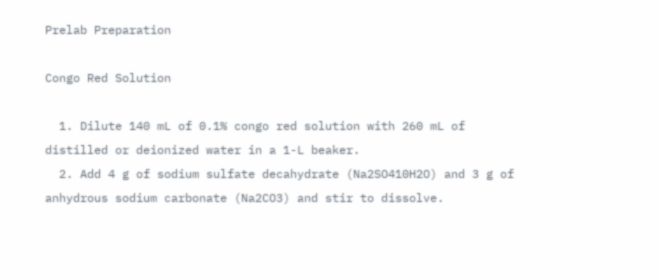Prelab Preparation

Congo Red Solution

  1. Dilute 140 mL of 0.1% congo red solution with 260 mL of distilled or deionized water in a 1-L beaker.
  2. Add 4 g of sodium sulfate decahydrate (Na2SO410H2O) and 3 g of anhydrous sodium carbonate (Na2CO3) and stir to dissolve.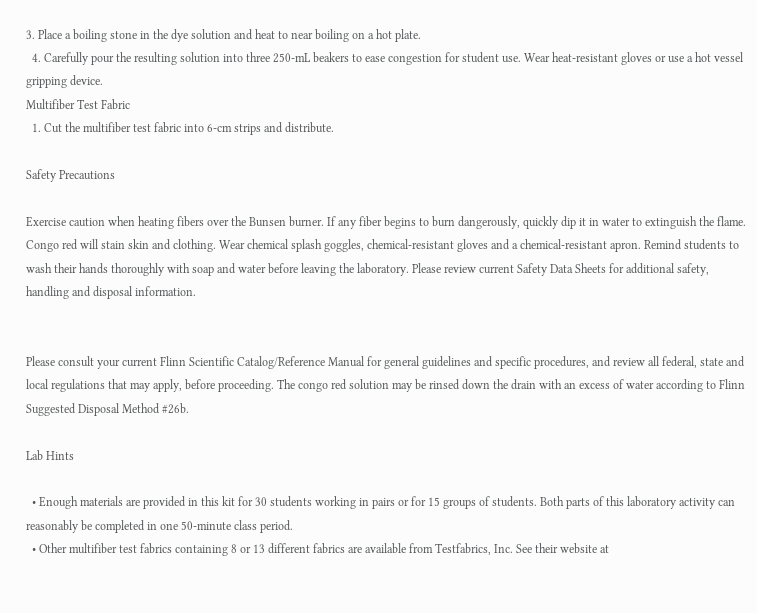3. Place a boiling stone in the dye solution and heat to near boiling on a hot plate.
  4. Carefully pour the resulting solution into three 250-mL beakers to ease congestion for student use. Wear heat-resistant gloves or use a hot vessel gripping device.
Multifiber Test Fabric
  1. Cut the multifiber test fabric into 6-cm strips and distribute.

Safety Precautions

Exercise caution when heating fibers over the Bunsen burner. If any fiber begins to burn dangerously, quickly dip it in water to extinguish the flame. Congo red will stain skin and clothing. Wear chemical splash goggles, chemical-resistant gloves and a chemical-resistant apron. Remind students to wash their hands thoroughly with soap and water before leaving the laboratory. Please review current Safety Data Sheets for additional safety, handling and disposal information.


Please consult your current Flinn Scientific Catalog/Reference Manual for general guidelines and specific procedures, and review all federal, state and local regulations that may apply, before proceeding. The congo red solution may be rinsed down the drain with an excess of water according to Flinn Suggested Disposal Method #26b.

Lab Hints

  • Enough materials are provided in this kit for 30 students working in pairs or for 15 groups of students. Both parts of this laboratory activity can reasonably be completed in one 50-minute class period.
  • Other multifiber test fabrics containing 8 or 13 different fabrics are available from Testfabrics, Inc. See their website at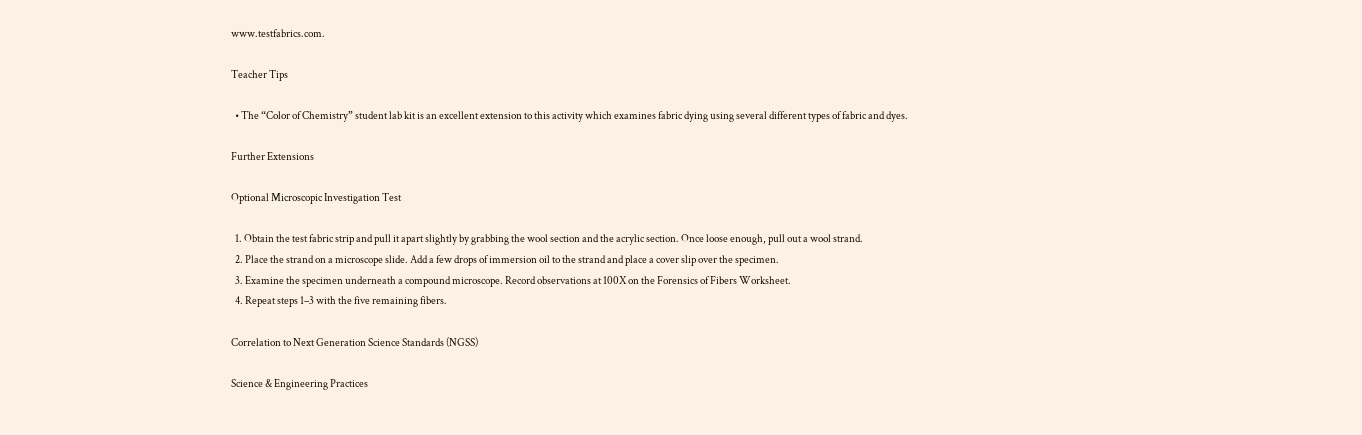www.testfabrics.com.

Teacher Tips

  • The “Color of Chemistry” student lab kit is an excellent extension to this activity which examines fabric dying using several different types of fabric and dyes.

Further Extensions

Optional Microscopic Investigation Test

  1. Obtain the test fabric strip and pull it apart slightly by grabbing the wool section and the acrylic section. Once loose enough, pull out a wool strand.
  2. Place the strand on a microscope slide. Add a few drops of immersion oil to the strand and place a cover slip over the specimen.
  3. Examine the specimen underneath a compound microscope. Record observations at 100X on the Forensics of Fibers Worksheet.
  4. Repeat steps 1–3 with the five remaining fibers.

Correlation to Next Generation Science Standards (NGSS)

Science & Engineering Practices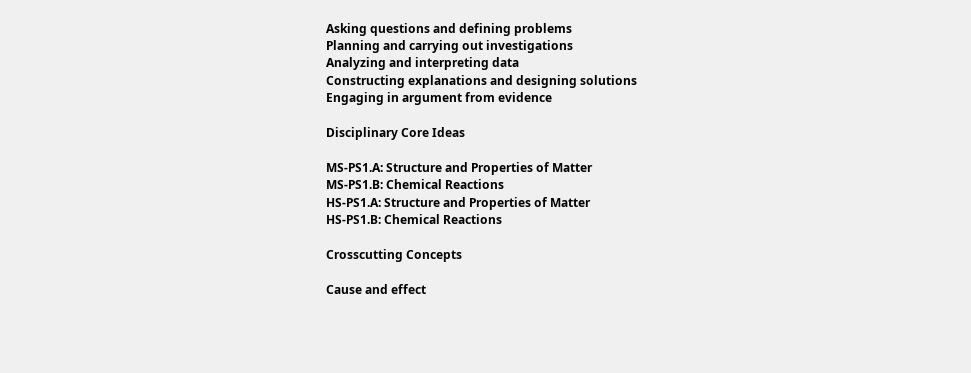Asking questions and defining problems
Planning and carrying out investigations
Analyzing and interpreting data
Constructing explanations and designing solutions
Engaging in argument from evidence

Disciplinary Core Ideas

MS-PS1.A: Structure and Properties of Matter
MS-PS1.B: Chemical Reactions
HS-PS1.A: Structure and Properties of Matter
HS-PS1.B: Chemical Reactions

Crosscutting Concepts

Cause and effect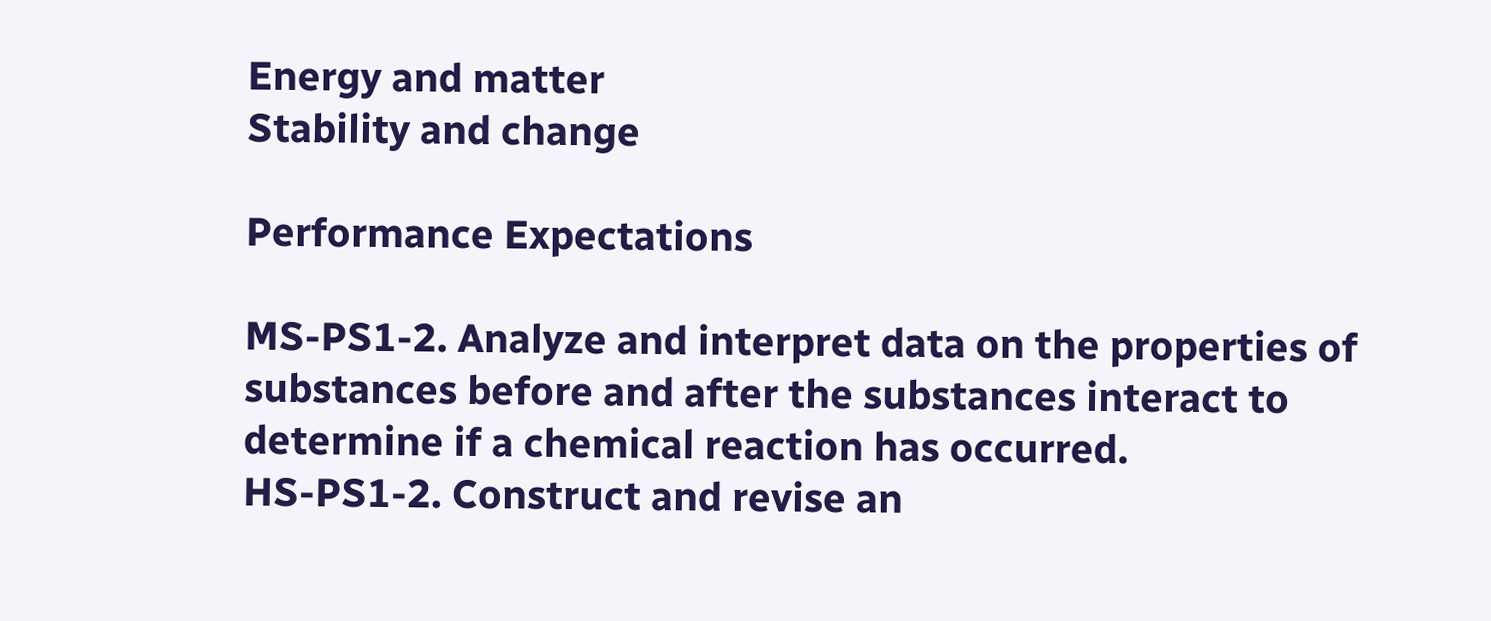Energy and matter
Stability and change

Performance Expectations

MS-PS1-2. Analyze and interpret data on the properties of substances before and after the substances interact to determine if a chemical reaction has occurred.
HS-PS1-2. Construct and revise an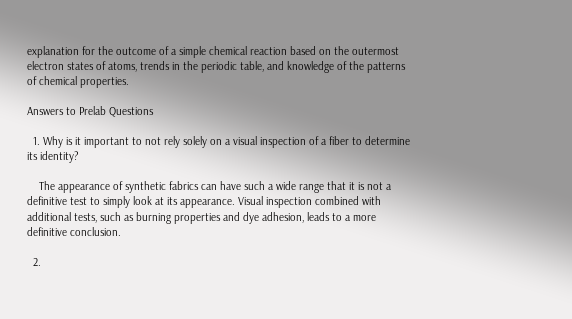explanation for the outcome of a simple chemical reaction based on the outermost electron states of atoms, trends in the periodic table, and knowledge of the patterns of chemical properties.

Answers to Prelab Questions

  1. Why is it important to not rely solely on a visual inspection of a fiber to determine its identity?

    The appearance of synthetic fabrics can have such a wide range that it is not a definitive test to simply look at its appearance. Visual inspection combined with additional tests, such as burning properties and dye adhesion, leads to a more definitive conclusion.

  2.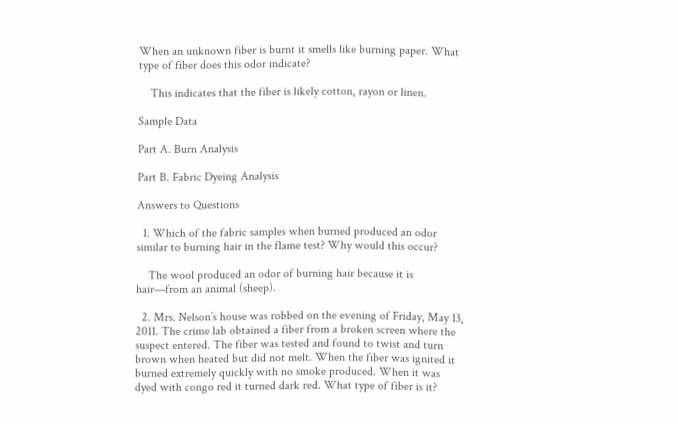When an unknown fiber is burnt it smells like burning paper. What type of fiber does this odor indicate?

    This indicates that the fiber is likely cotton, rayon or linen.

Sample Data

Part A. Burn Analysis

Part B. Fabric Dyeing Analysis

Answers to Questions

  1. Which of the fabric samples when burned produced an odor similar to burning hair in the flame test? Why would this occur?

    The wool produced an odor of burning hair because it is hair—from an animal (sheep).

  2. Mrs. Nelson’s house was robbed on the evening of Friday, May 13, 2011. The crime lab obtained a fiber from a broken screen where the suspect entered. The fiber was tested and found to twist and turn brown when heated but did not melt. When the fiber was ignited it burned extremely quickly with no smoke produced. When it was dyed with congo red it turned dark red. What type of fiber is it?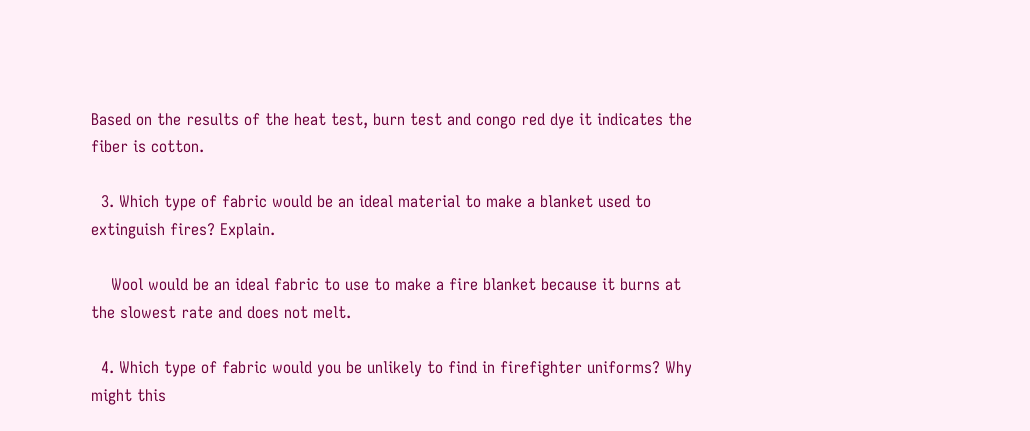Based on the results of the heat test, burn test and congo red dye it indicates the fiber is cotton.

  3. Which type of fabric would be an ideal material to make a blanket used to extinguish fires? Explain.

    Wool would be an ideal fabric to use to make a fire blanket because it burns at the slowest rate and does not melt.

  4. Which type of fabric would you be unlikely to find in firefighter uniforms? Why might this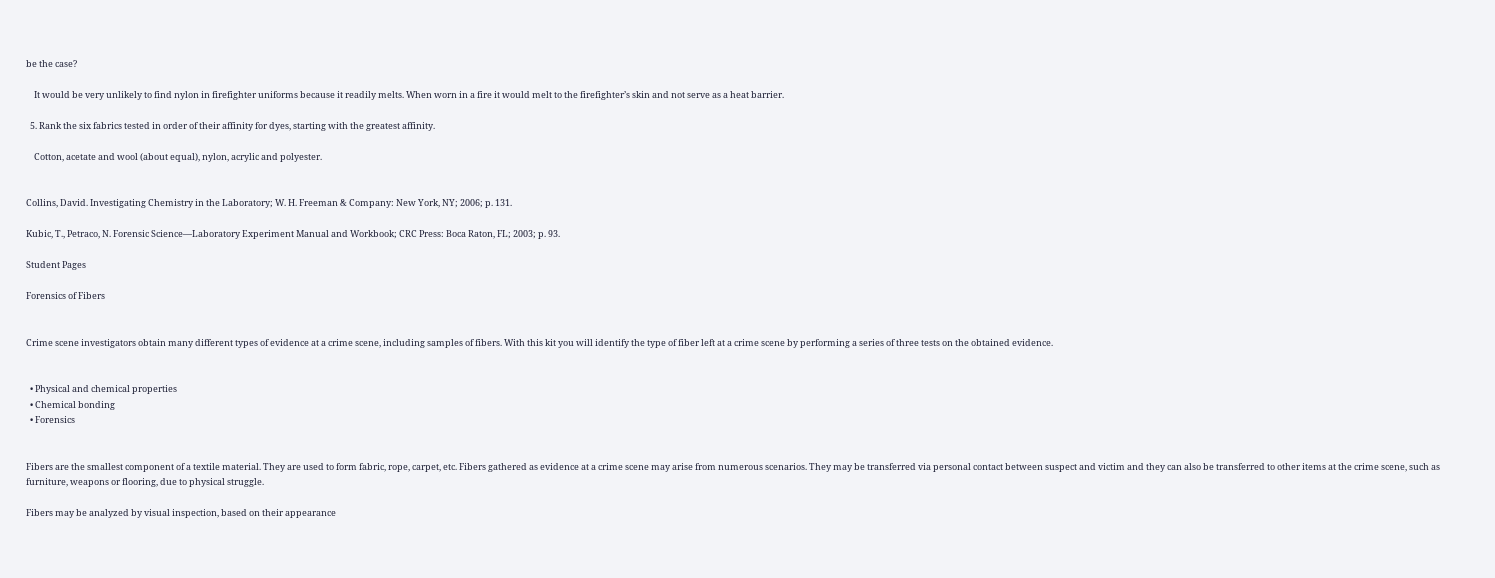be the case?

    It would be very unlikely to find nylon in firefighter uniforms because it readily melts. When worn in a fire it would melt to the firefighter’s skin and not serve as a heat barrier.

  5. Rank the six fabrics tested in order of their affinity for dyes, starting with the greatest affinity.

    Cotton, acetate and wool (about equal), nylon, acrylic and polyester.


Collins, David. Investigating Chemistry in the Laboratory; W. H. Freeman & Company: New York, NY; 2006; p. 131.

Kubic, T., Petraco, N. Forensic Science—Laboratory Experiment Manual and Workbook; CRC Press: Boca Raton, FL; 2003; p. 93.

Student Pages

Forensics of Fibers


Crime scene investigators obtain many different types of evidence at a crime scene, including samples of fibers. With this kit you will identify the type of fiber left at a crime scene by performing a series of three tests on the obtained evidence.


  • Physical and chemical properties
  • Chemical bonding
  • Forensics


Fibers are the smallest component of a textile material. They are used to form fabric, rope, carpet, etc. Fibers gathered as evidence at a crime scene may arise from numerous scenarios. They may be transferred via personal contact between suspect and victim and they can also be transferred to other items at the crime scene, such as furniture, weapons or flooring, due to physical struggle.

Fibers may be analyzed by visual inspection, based on their appearance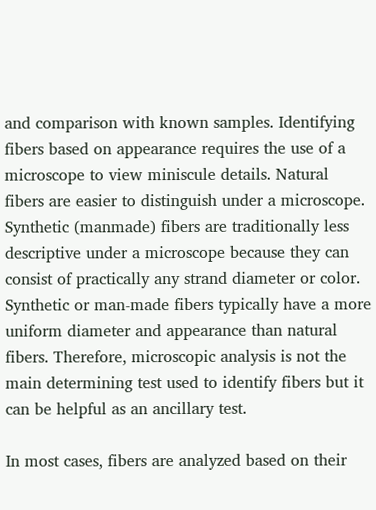and comparison with known samples. Identifying fibers based on appearance requires the use of a microscope to view miniscule details. Natural fibers are easier to distinguish under a microscope. Synthetic (manmade) fibers are traditionally less descriptive under a microscope because they can consist of practically any strand diameter or color. Synthetic or man-made fibers typically have a more uniform diameter and appearance than natural fibers. Therefore, microscopic analysis is not the main determining test used to identify fibers but it can be helpful as an ancillary test.

In most cases, fibers are analyzed based on their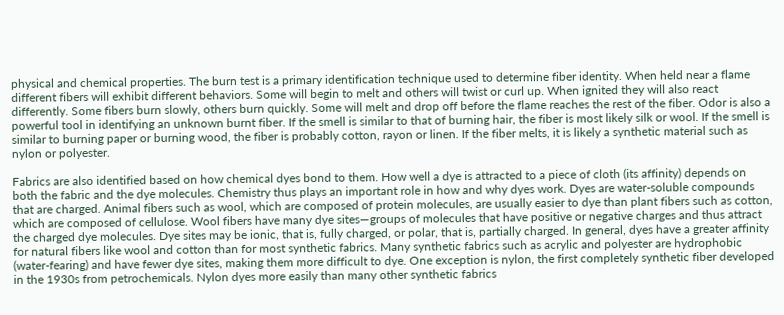physical and chemical properties. The burn test is a primary identification technique used to determine fiber identity. When held near a flame different fibers will exhibit different behaviors. Some will begin to melt and others will twist or curl up. When ignited they will also react differently. Some fibers burn slowly, others burn quickly. Some will melt and drop off before the flame reaches the rest of the fiber. Odor is also a powerful tool in identifying an unknown burnt fiber. If the smell is similar to that of burning hair, the fiber is most likely silk or wool. If the smell is similar to burning paper or burning wood, the fiber is probably cotton, rayon or linen. If the fiber melts, it is likely a synthetic material such as nylon or polyester.

Fabrics are also identified based on how chemical dyes bond to them. How well a dye is attracted to a piece of cloth (its affinity) depends on both the fabric and the dye molecules. Chemistry thus plays an important role in how and why dyes work. Dyes are water-soluble compounds that are charged. Animal fibers such as wool, which are composed of protein molecules, are usually easier to dye than plant fibers such as cotton, which are composed of cellulose. Wool fibers have many dye sites—groups of molecules that have positive or negative charges and thus attract the charged dye molecules. Dye sites may be ionic, that is, fully charged, or polar, that is, partially charged. In general, dyes have a greater affinity for natural fibers like wool and cotton than for most synthetic fabrics. Many synthetic fabrics such as acrylic and polyester are hydrophobic (water-fearing) and have fewer dye sites, making them more difficult to dye. One exception is nylon, the first completely synthetic fiber developed in the 1930s from petrochemicals. Nylon dyes more easily than many other synthetic fabrics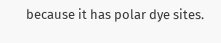because it has polar dye sites.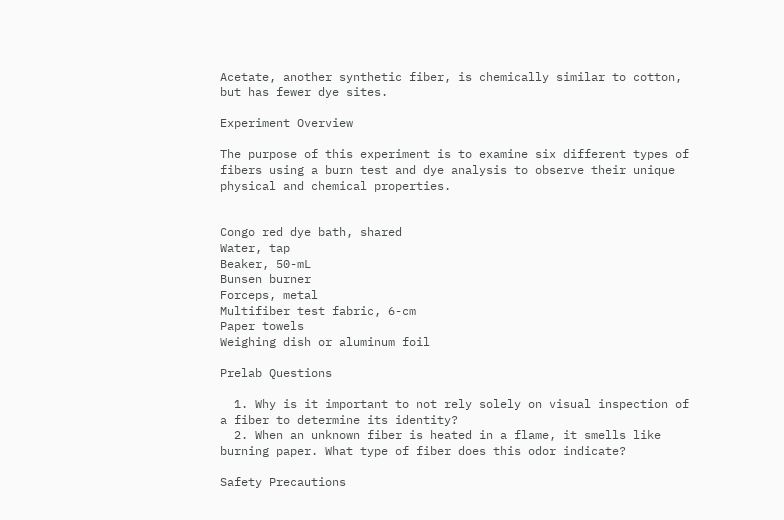Acetate, another synthetic fiber, is chemically similar to cotton, but has fewer dye sites.

Experiment Overview

The purpose of this experiment is to examine six different types of fibers using a burn test and dye analysis to observe their unique physical and chemical properties.


Congo red dye bath, shared
Water, tap
Beaker, 50-mL
Bunsen burner
Forceps, metal
Multifiber test fabric, 6-cm
Paper towels
Weighing dish or aluminum foil

Prelab Questions

  1. Why is it important to not rely solely on visual inspection of a fiber to determine its identity?
  2. When an unknown fiber is heated in a flame, it smells like burning paper. What type of fiber does this odor indicate?

Safety Precautions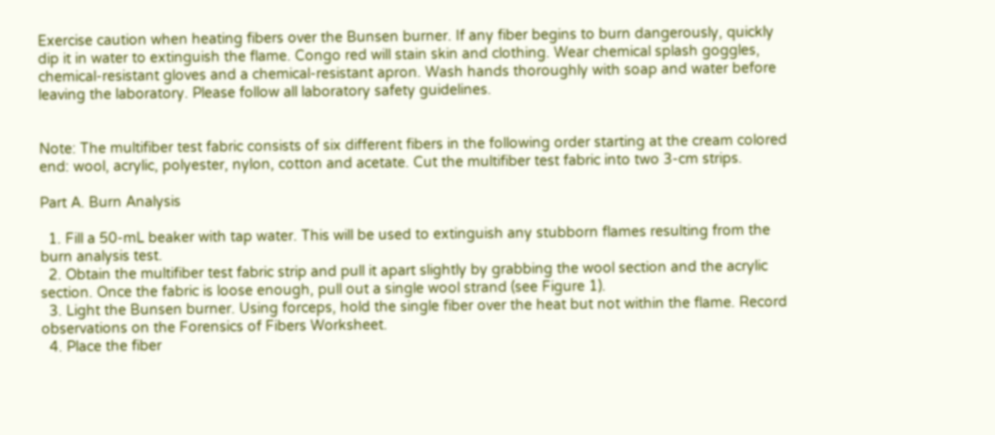Exercise caution when heating fibers over the Bunsen burner. If any fiber begins to burn dangerously, quickly dip it in water to extinguish the flame. Congo red will stain skin and clothing. Wear chemical splash goggles, chemical-resistant gloves and a chemical-resistant apron. Wash hands thoroughly with soap and water before leaving the laboratory. Please follow all laboratory safety guidelines.


Note: The multifiber test fabric consists of six different fibers in the following order starting at the cream colored end: wool, acrylic, polyester, nylon, cotton and acetate. Cut the multifiber test fabric into two 3-cm strips.

Part A. Burn Analysis

  1. Fill a 50-mL beaker with tap water. This will be used to extinguish any stubborn flames resulting from the burn analysis test.
  2. Obtain the multifiber test fabric strip and pull it apart slightly by grabbing the wool section and the acrylic section. Once the fabric is loose enough, pull out a single wool strand (see Figure 1).
  3. Light the Bunsen burner. Using forceps, hold the single fiber over the heat but not within the flame. Record observations on the Forensics of Fibers Worksheet.
  4. Place the fiber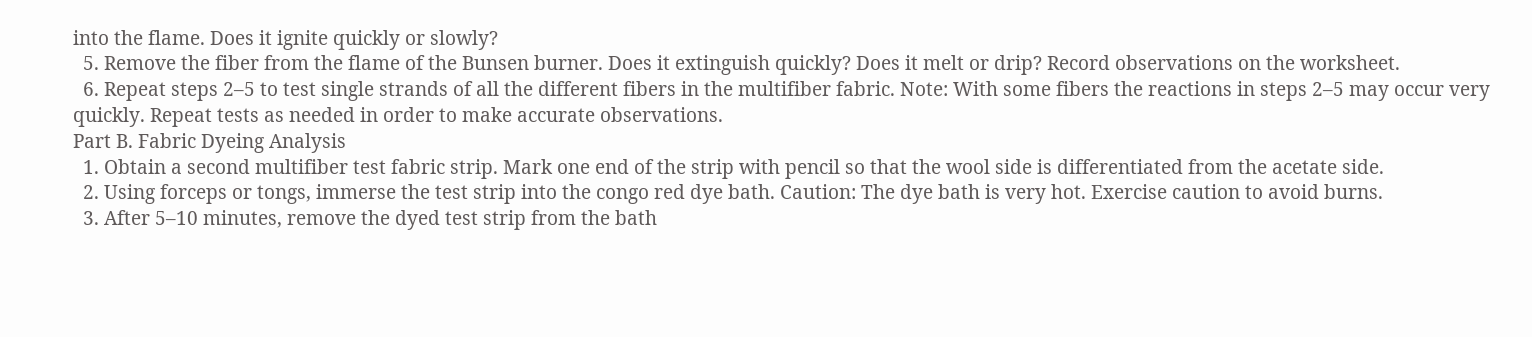into the flame. Does it ignite quickly or slowly?
  5. Remove the fiber from the flame of the Bunsen burner. Does it extinguish quickly? Does it melt or drip? Record observations on the worksheet.
  6. Repeat steps 2–5 to test single strands of all the different fibers in the multifiber fabric. Note: With some fibers the reactions in steps 2–5 may occur very quickly. Repeat tests as needed in order to make accurate observations.
Part B. Fabric Dyeing Analysis
  1. Obtain a second multifiber test fabric strip. Mark one end of the strip with pencil so that the wool side is differentiated from the acetate side.
  2. Using forceps or tongs, immerse the test strip into the congo red dye bath. Caution: The dye bath is very hot. Exercise caution to avoid burns.
  3. After 5–10 minutes, remove the dyed test strip from the bath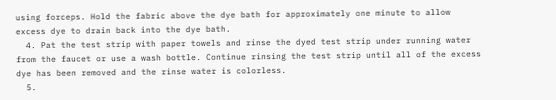using forceps. Hold the fabric above the dye bath for approximately one minute to allow excess dye to drain back into the dye bath.
  4. Pat the test strip with paper towels and rinse the dyed test strip under running water from the faucet or use a wash bottle. Continue rinsing the test strip until all of the excess dye has been removed and the rinse water is colorless.
  5.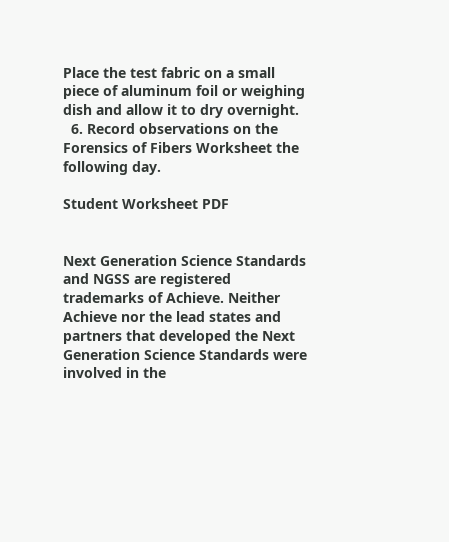Place the test fabric on a small piece of aluminum foil or weighing dish and allow it to dry overnight.
  6. Record observations on the Forensics of Fibers Worksheet the following day.

Student Worksheet PDF


Next Generation Science Standards and NGSS are registered trademarks of Achieve. Neither Achieve nor the lead states and partners that developed the Next Generation Science Standards were involved in the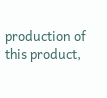production of this product,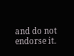and do not endorse it.